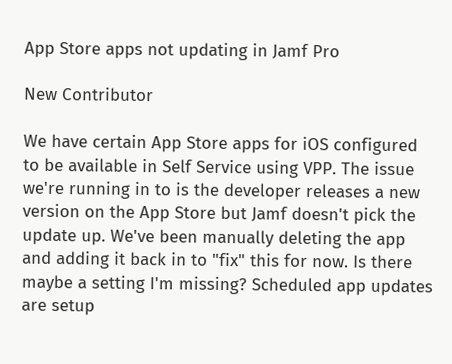App Store apps not updating in Jamf Pro

New Contributor

We have certain App Store apps for iOS configured to be available in Self Service using VPP. The issue we're running in to is the developer releases a new version on the App Store but Jamf doesn't pick the update up. We've been manually deleting the app and adding it back in to "fix" this for now. Is there maybe a setting I'm missing? Scheduled app updates are setup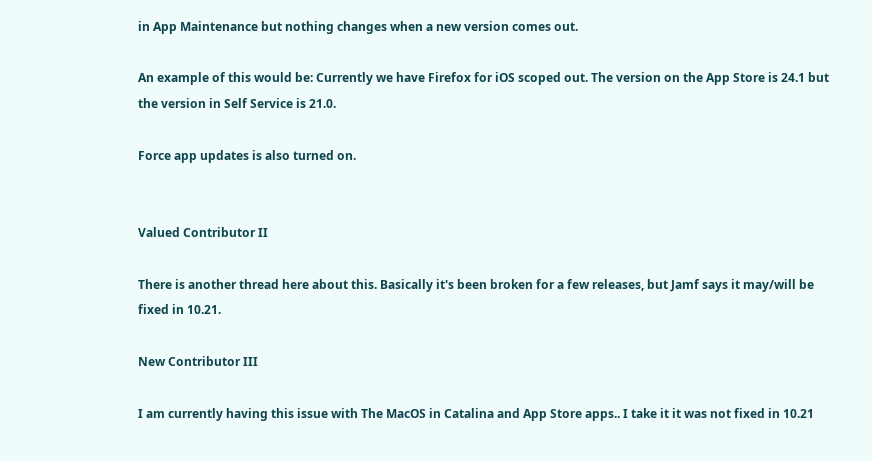in App Maintenance but nothing changes when a new version comes out.

An example of this would be: Currently we have Firefox for iOS scoped out. The version on the App Store is 24.1 but the version in Self Service is 21.0.

Force app updates is also turned on.


Valued Contributor II

There is another thread here about this. Basically it's been broken for a few releases, but Jamf says it may/will be fixed in 10.21.

New Contributor III

I am currently having this issue with The MacOS in Catalina and App Store apps.. I take it it was not fixed in 10.21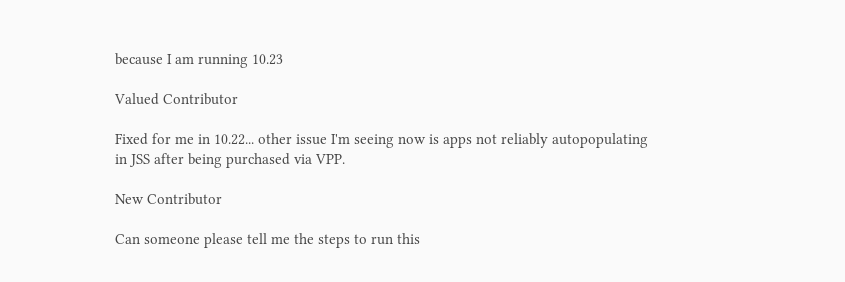because I am running 10.23

Valued Contributor

Fixed for me in 10.22... other issue I'm seeing now is apps not reliably autopopulating in JSS after being purchased via VPP.

New Contributor

Can someone please tell me the steps to run this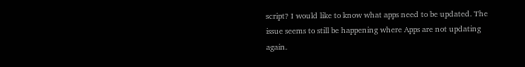script? I would like to know what apps need to be updated. The issue seems to still be happening where Apps are not updating again.